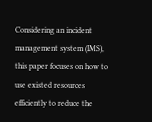Considering an incident management system (IMS), this paper focuses on how to use existed resources efficiently to reduce the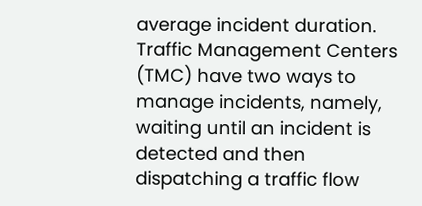average incident duration. Traffic Management Centers (TMC) have two ways to manage incidents, namely, waiting until an incident is detected and then dispatching a traffic flow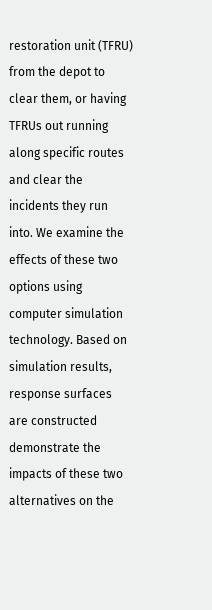restoration unit (TFRU) from the depot to clear them, or having TFRUs out running along specific routes and clear the incidents they run into. We examine the effects of these two options using computer simulation technology. Based on simulation results, response surfaces are constructed demonstrate the impacts of these two alternatives on the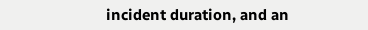incident duration, and an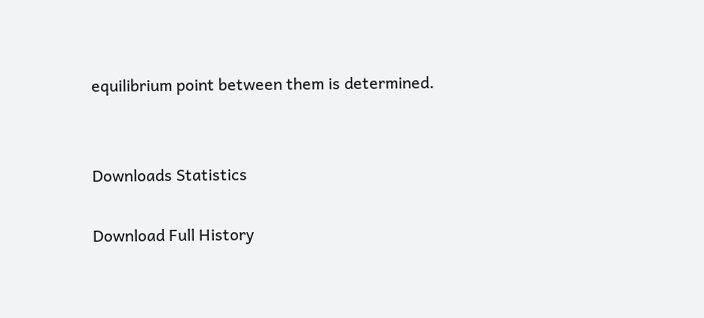equilibrium point between them is determined.


Downloads Statistics

Download Full History